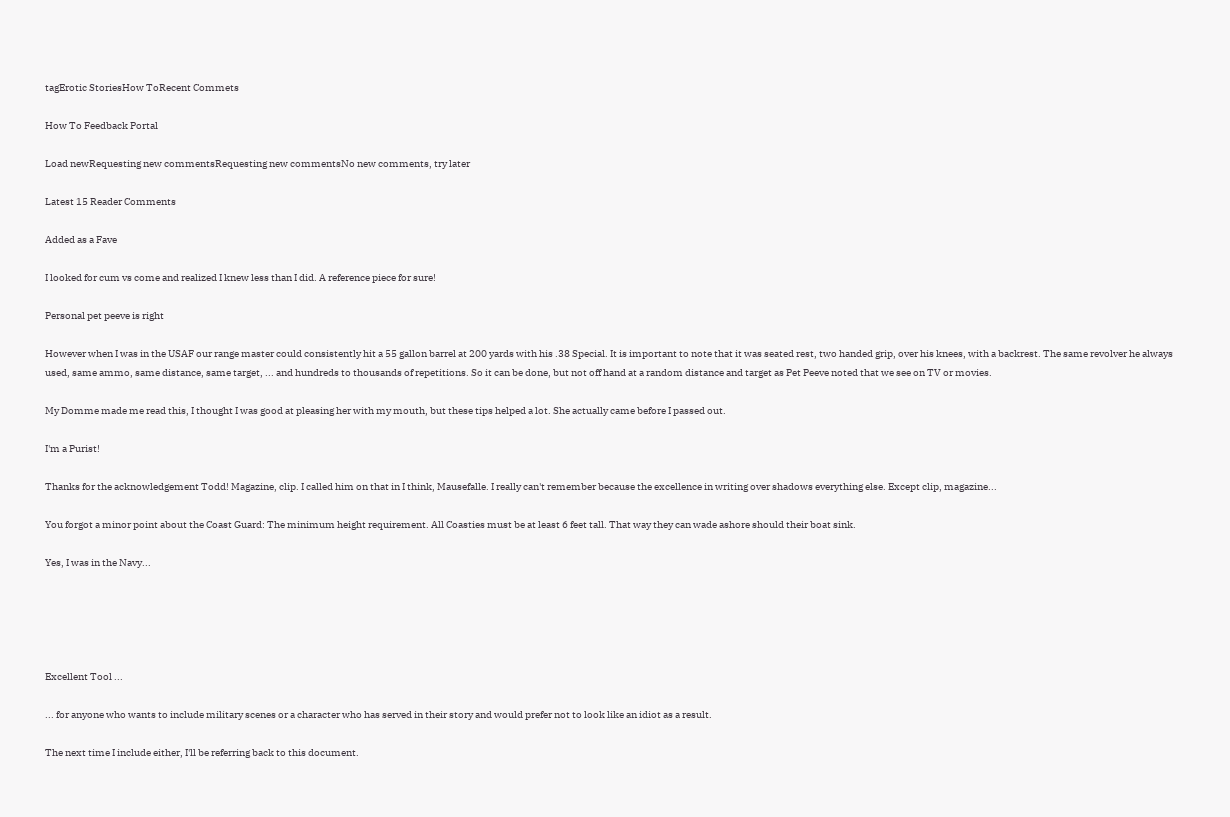tagErotic StoriesHow ToRecent Commets

How To Feedback Portal

Load newRequesting new commentsRequesting new commentsNo new comments, try later

Latest 15 Reader Comments

Added as a Fave

I looked for cum vs come and realized I knew less than I did. A reference piece for sure!

Personal pet peeve is right

However when I was in the USAF our range master could consistently hit a 55 gallon barrel at 200 yards with his .38 Special. It is important to note that it was seated rest, two handed grip, over his knees, with a backrest. The same revolver he always used, same ammo, same distance, same target, ... and hundreds to thousands of repetitions. So it can be done, but not off hand at a random distance and target as Pet Peeve noted that we see on TV or movies.

My Domme made me read this, I thought I was good at pleasing her with my mouth, but these tips helped a lot. She actually came before I passed out.

I'm a Purist!

Thanks for the acknowledgement Todd! Magazine, clip. I called him on that in I think, Mausefalle. I really can't remember because the excellence in writing over shadows everything else. Except clip, magazine...

You forgot a minor point about the Coast Guard: The minimum height requirement. All Coasties must be at least 6 feet tall. That way they can wade ashore should their boat sink.

Yes, I was in the Navy...





Excellent Tool ...

... for anyone who wants to include military scenes or a character who has served in their story and would prefer not to look like an idiot as a result.

The next time I include either, I'll be referring back to this document.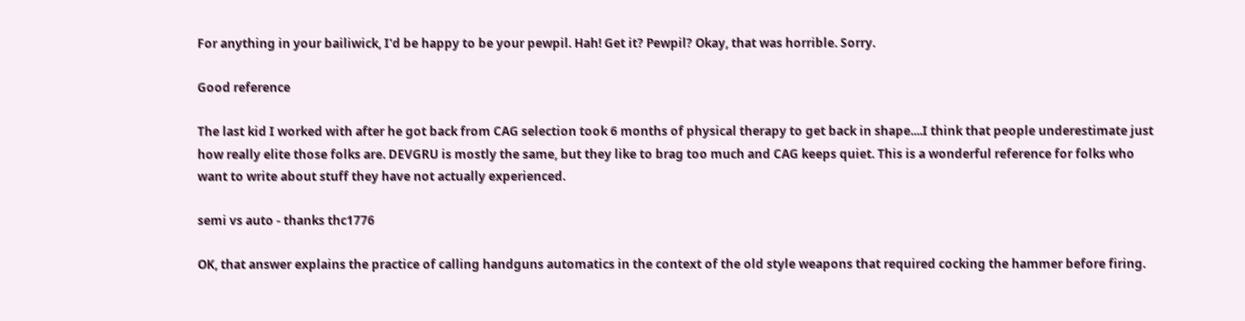For anything in your bailiwick, I'd be happy to be your pewpil. Hah! Get it? Pewpil? Okay, that was horrible. Sorry.

Good reference

The last kid I worked with after he got back from CAG selection took 6 months of physical therapy to get back in shape....I think that people underestimate just how really elite those folks are. DEVGRU is mostly the same, but they like to brag too much and CAG keeps quiet. This is a wonderful reference for folks who want to write about stuff they have not actually experienced.

semi vs auto - thanks thc1776

OK, that answer explains the practice of calling handguns automatics in the context of the old style weapons that required cocking the hammer before firing.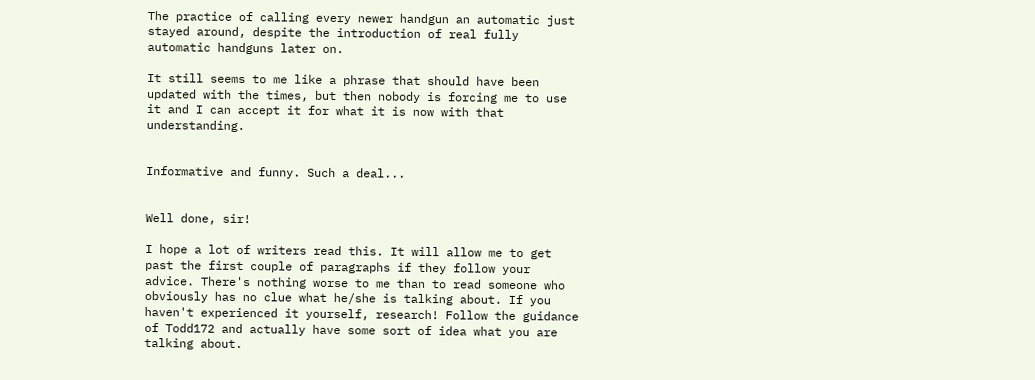The practice of calling every newer handgun an automatic just stayed around, despite the introduction of real fully automatic handguns later on.

It still seems to me like a phrase that should have been updated with the times, but then nobody is forcing me to use it and I can accept it for what it is now with that understanding.


Informative and funny. Such a deal...


Well done, sir!

I hope a lot of writers read this. It will allow me to get past the first couple of paragraphs if they follow your advice. There's nothing worse to me than to read someone who obviously has no clue what he/she is talking about. If you haven't experienced it yourself, research! Follow the guidance of Todd172 and actually have some sort of idea what you are talking about.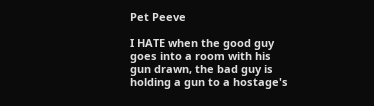Pet Peeve

I HATE when the good guy goes into a room with his gun drawn, the bad guy is holding a gun to a hostage's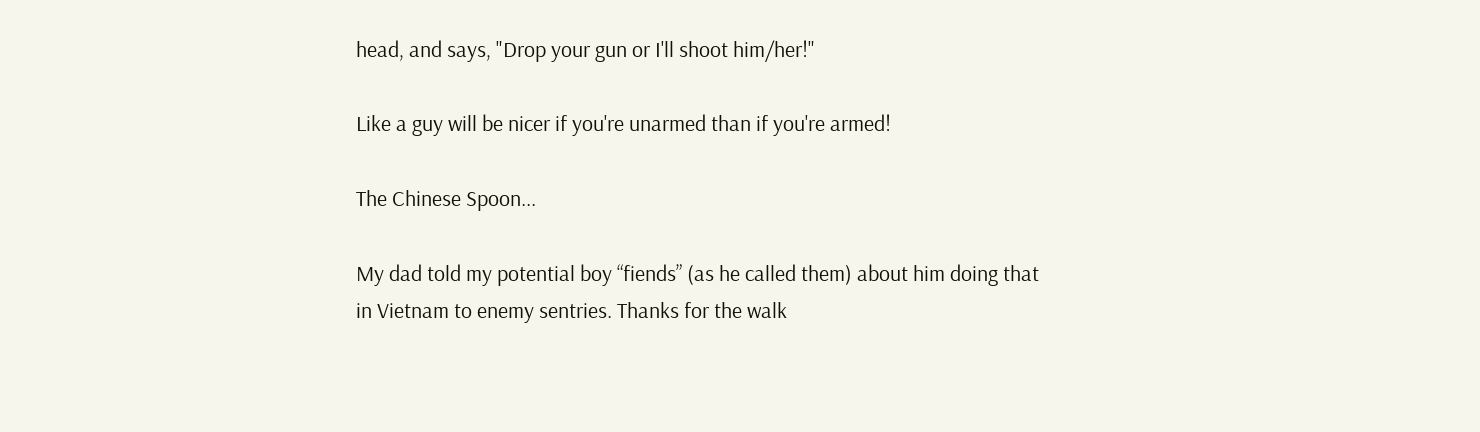head, and says, "Drop your gun or I'll shoot him/her!"

Like a guy will be nicer if you're unarmed than if you're armed!

The Chinese Spoon...

My dad told my potential boy “fiends” (as he called them) about him doing that in Vietnam to enemy sentries. Thanks for the walk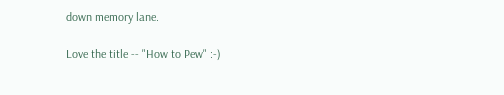down memory lane.

Love the title -- "How to Pew" :-)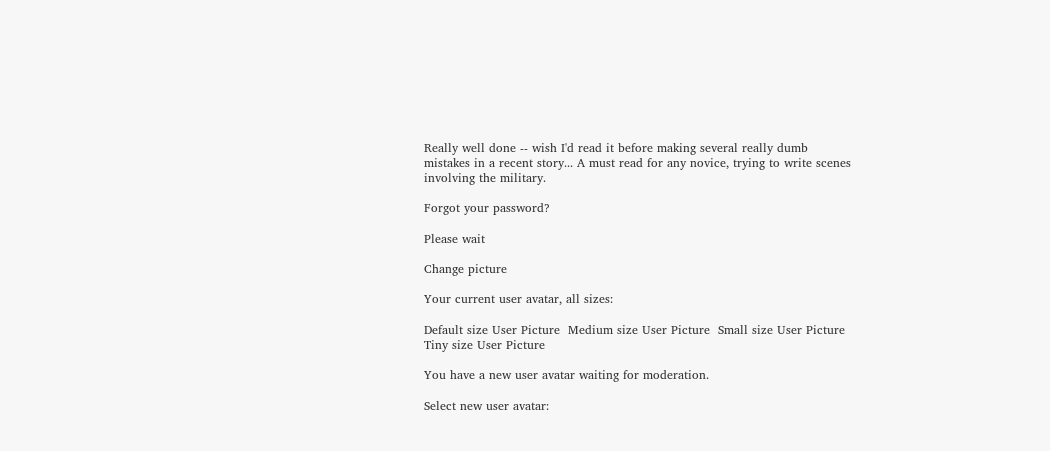Really well done -- wish I'd read it before making several really dumb mistakes in a recent story... A must read for any novice, trying to write scenes involving the military.

Forgot your password?

Please wait

Change picture

Your current user avatar, all sizes:

Default size User Picture  Medium size User Picture  Small size User Picture  Tiny size User Picture

You have a new user avatar waiting for moderation.

Select new user avatar: